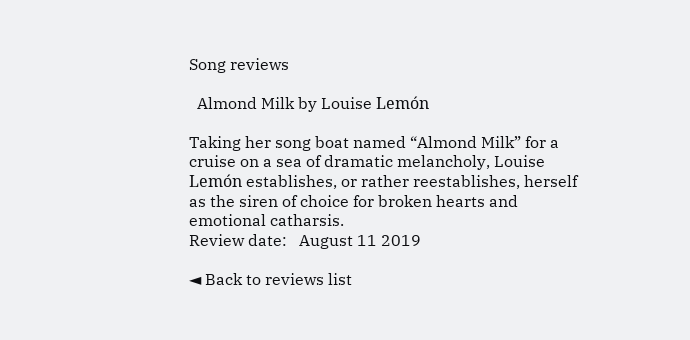Song reviews

  Almond Milk by Louise Lemón

Taking her song boat named “Almond Milk” for a cruise on a sea of dramatic melancholy, Louise Lemón establishes, or rather reestablishes, herself as the siren of choice for broken hearts and emotional catharsis.
Review date:   August 11 2019

◄ Back to reviews list